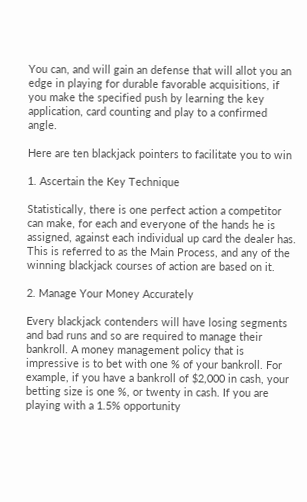You can, and will gain an defense that will allot you an edge in playing for durable favorable acquisitions, if you make the specified push by learning the key application, card counting and play to a confirmed angle.

Here are ten blackjack pointers to facilitate you to win

1. Ascertain the Key Technique

Statistically, there is one perfect action a competitor can make, for each and everyone of the hands he is assigned, against each individual up card the dealer has. This is referred to as the Main Process, and any of the winning blackjack courses of action are based on it.

2. Manage Your Money Accurately

Every blackjack contenders will have losing segments and bad runs and so are required to manage their bankroll. A money management policy that is impressive is to bet with one % of your bankroll. For example, if you have a bankroll of $2,000 in cash, your betting size is one %, or twenty in cash. If you are playing with a 1.5% opportunity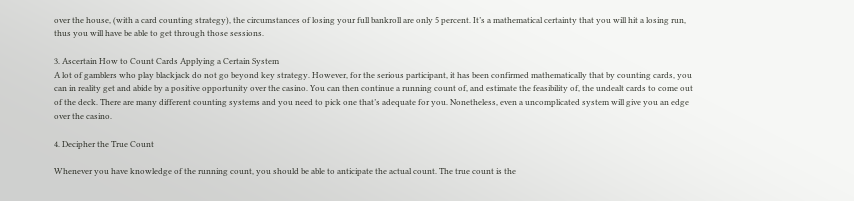over the house, (with a card counting strategy), the circumstances of losing your full bankroll are only 5 percent. It’s a mathematical certainty that you will hit a losing run, thus you will have be able to get through those sessions.

3. Ascertain How to Count Cards Applying a Certain System
A lot of gamblers who play blackjack do not go beyond key strategy. However, for the serious participant, it has been confirmed mathematically that by counting cards, you can in reality get and abide by a positive opportunity over the casino. You can then continue a running count of, and estimate the feasibility of, the undealt cards to come out of the deck. There are many different counting systems and you need to pick one that’s adequate for you. Nonetheless, even a uncomplicated system will give you an edge over the casino.

4. Decipher the True Count

Whenever you have knowledge of the running count, you should be able to anticipate the actual count. The true count is the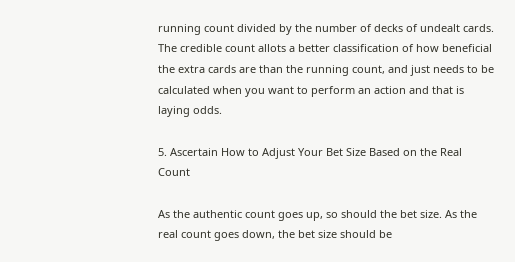running count divided by the number of decks of undealt cards. The credible count allots a better classification of how beneficial the extra cards are than the running count, and just needs to be calculated when you want to perform an action and that is laying odds.

5. Ascertain How to Adjust Your Bet Size Based on the Real Count

As the authentic count goes up, so should the bet size. As the real count goes down, the bet size should be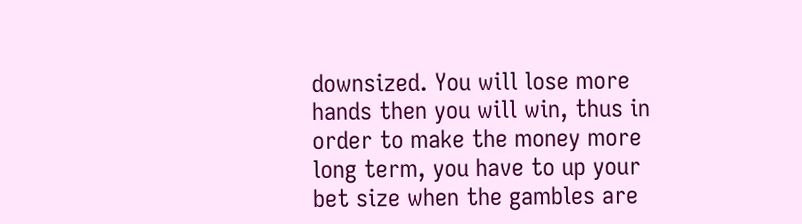downsized. You will lose more hands then you will win, thus in order to make the money more long term, you have to up your bet size when the gambles are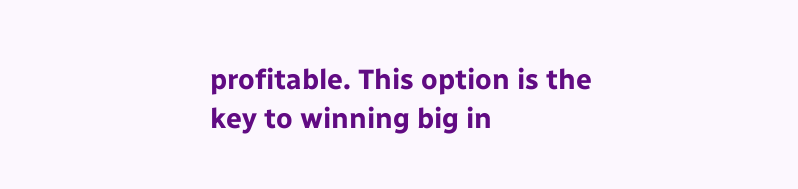profitable. This option is the key to winning big in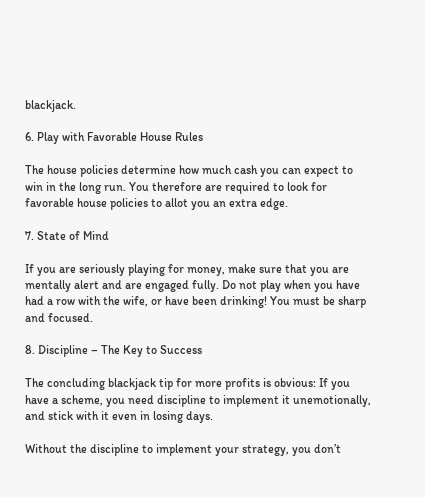blackjack.

6. Play with Favorable House Rules

The house policies determine how much cash you can expect to win in the long run. You therefore are required to look for favorable house policies to allot you an extra edge.

7. State of Mind

If you are seriously playing for money, make sure that you are mentally alert and are engaged fully. Do not play when you have had a row with the wife, or have been drinking! You must be sharp and focused.

8. Discipline – The Key to Success

The concluding blackjack tip for more profits is obvious: If you have a scheme, you need discipline to implement it unemotionally, and stick with it even in losing days.

Without the discipline to implement your strategy, you don’t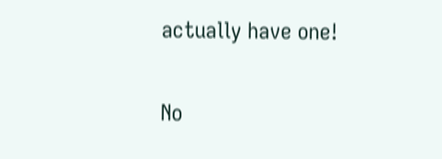actually have one!

No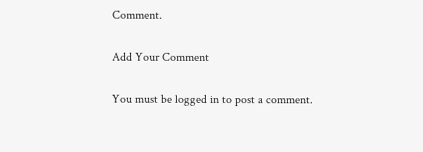Comment.

Add Your Comment

You must be logged in to post a comment.